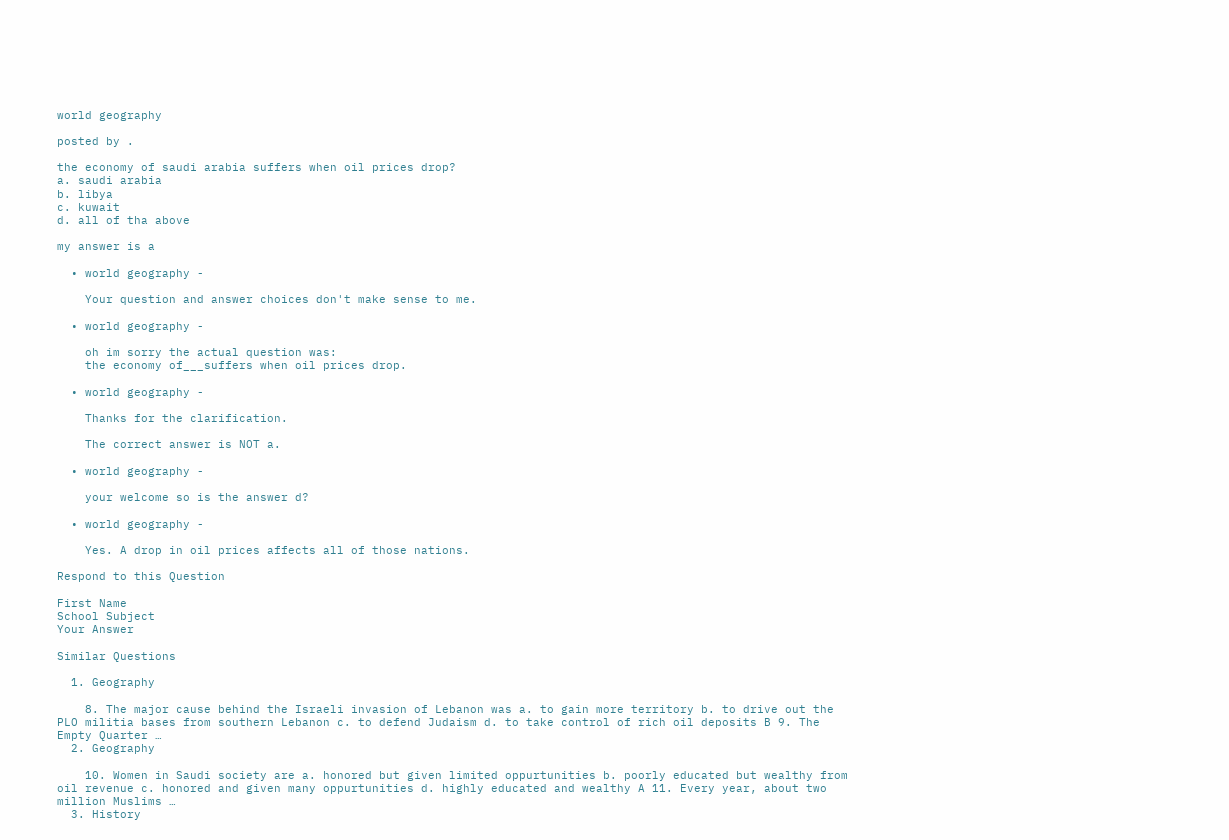world geography

posted by .

the economy of saudi arabia suffers when oil prices drop?
a. saudi arabia
b. libya
c. kuwait
d. all of tha above

my answer is a

  • world geography -

    Your question and answer choices don't make sense to me.

  • world geography -

    oh im sorry the actual question was:
    the economy of___suffers when oil prices drop.

  • world geography -

    Thanks for the clarification.

    The correct answer is NOT a.

  • world geography -

    your welcome so is the answer d?

  • world geography -

    Yes. A drop in oil prices affects all of those nations.

Respond to this Question

First Name
School Subject
Your Answer

Similar Questions

  1. Geography

    8. The major cause behind the Israeli invasion of Lebanon was a. to gain more territory b. to drive out the PLO militia bases from southern Lebanon c. to defend Judaism d. to take control of rich oil deposits B 9. The Empty Quarter …
  2. Geography

    10. Women in Saudi society are a. honored but given limited oppurtunities b. poorly educated but wealthy from oil revenue c. honored and given many oppurtunities d. highly educated and wealthy A 11. Every year, about two million Muslims …
  3. History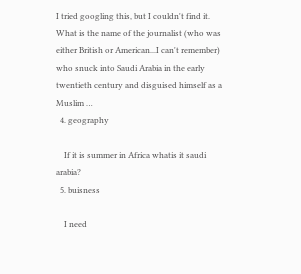I tried googling this, but I couldn't find it. What is the name of the journalist (who was either British or American...I can't remember) who snuck into Saudi Arabia in the early twentieth century and disguised himself as a Muslim …
  4. geography

    If it is summer in Africa whatis it saudi arabia?
  5. buisness

    I need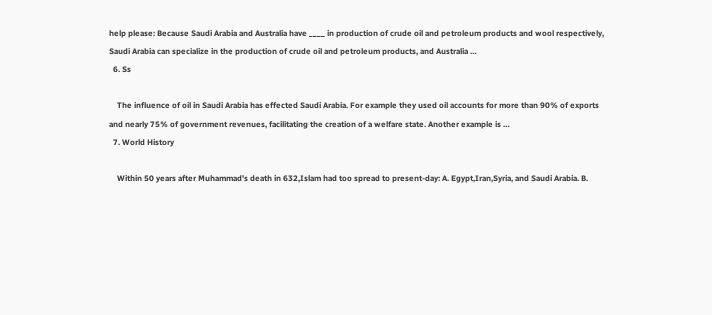help please: Because Saudi Arabia and Australia have ____ in production of crude oil and petroleum products and wool respectively, Saudi Arabia can specialize in the production of crude oil and petroleum products, and Australia …
  6. Ss

    The influence of oil in Saudi Arabia has effected Saudi Arabia. For example they used oil accounts for more than 90% of exports and nearly 75% of government revenues, facilitating the creation of a welfare state. Another example is …
  7. World History

    Within 50 years after Muhammad's death in 632,Islam had too spread to present-day: A. Egypt,Iran,Syria, and Saudi Arabia. B.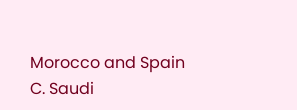Morocco and Spain C. Saudi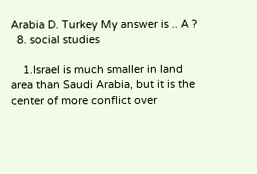Arabia D. Turkey My answer is .. A ?
  8. social studies

    1.Israel is much smaller in land area than Saudi Arabia, but it is the center of more conflict over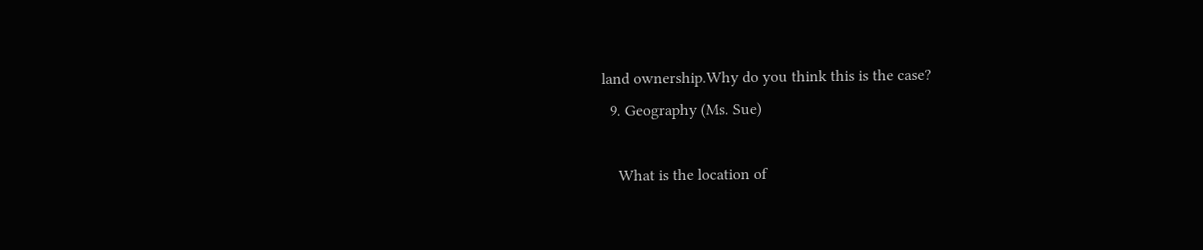land ownership.Why do you think this is the case?
  9. Geography (Ms. Sue)

    What is the location of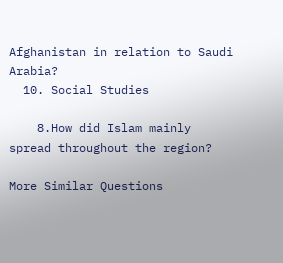Afghanistan in relation to Saudi Arabia?
  10. Social Studies

    8.How did Islam mainly spread throughout the region?

More Similar Questions